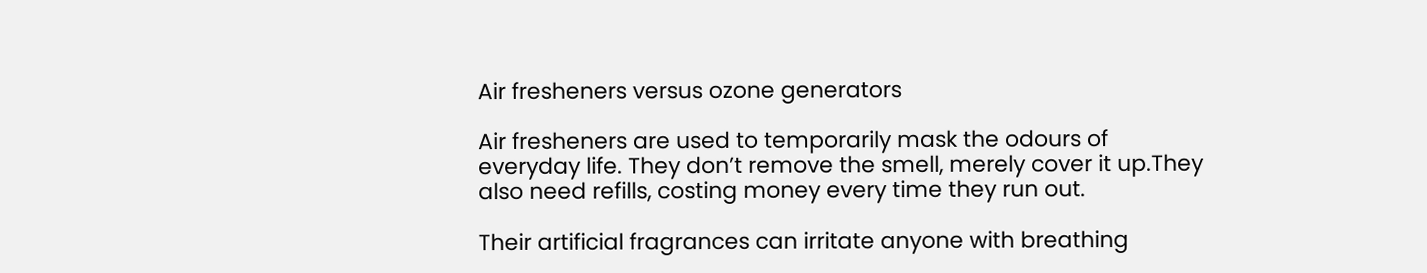Air fresheners versus ozone generators

Air fresheners are used to temporarily mask the odours of everyday life. They don’t remove the smell, merely cover it up.They also need refills, costing money every time they run out.

Their artificial fragrances can irritate anyone with breathing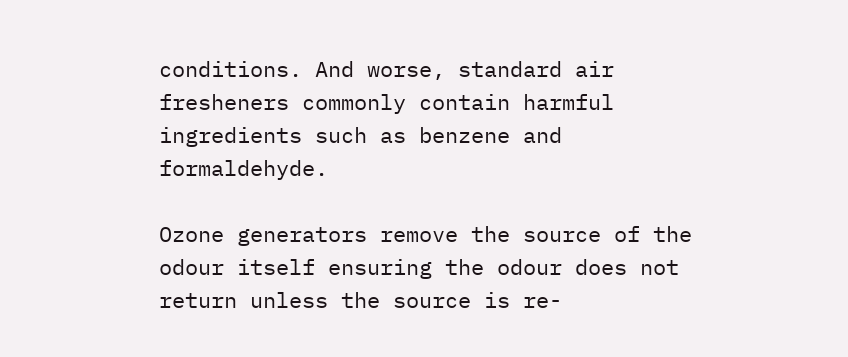conditions. And worse, standard air fresheners commonly contain harmful ingredients such as benzene and formaldehyde.

Ozone generators remove the source of the odour itself ensuring the odour does not return unless the source is re-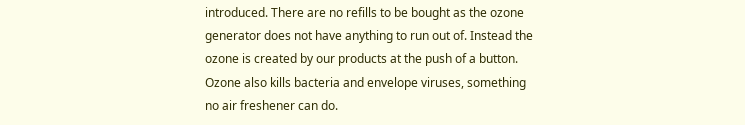introduced. There are no refills to be bought as the ozone generator does not have anything to run out of. Instead the ozone is created by our products at the push of a button. Ozone also kills bacteria and envelope viruses, something no air freshener can do.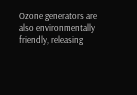Ozone generators are also environmentally friendly, releasing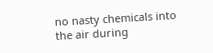no nasty chemicals into the air during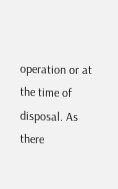operation or at the time of disposal. As there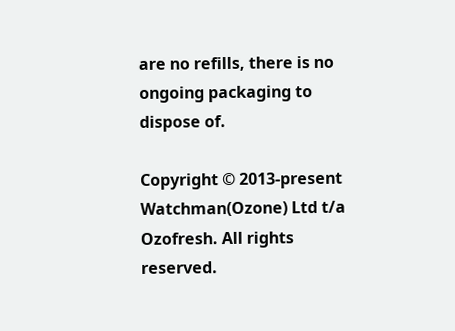are no refills, there is no ongoing packaging to dispose of.

Copyright © 2013-present Watchman(Ozone) Ltd t/a Ozofresh. All rights reserved.